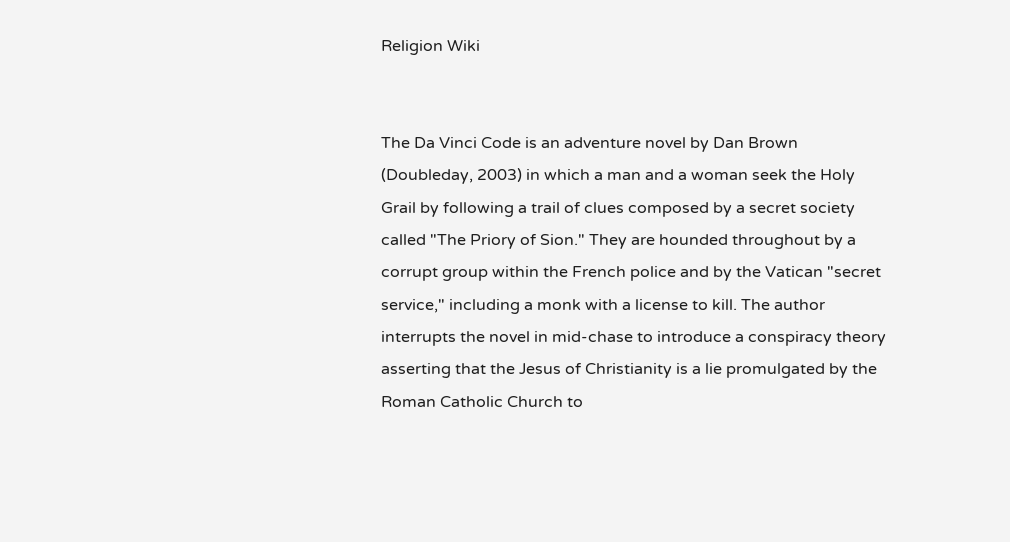Religion Wiki


The Da Vinci Code is an adventure novel by Dan Brown (Doubleday, 2003) in which a man and a woman seek the Holy Grail by following a trail of clues composed by a secret society called "The Priory of Sion." They are hounded throughout by a corrupt group within the French police and by the Vatican "secret service," including a monk with a license to kill. The author interrupts the novel in mid-chase to introduce a conspiracy theory asserting that the Jesus of Christianity is a lie promulgated by the Roman Catholic Church to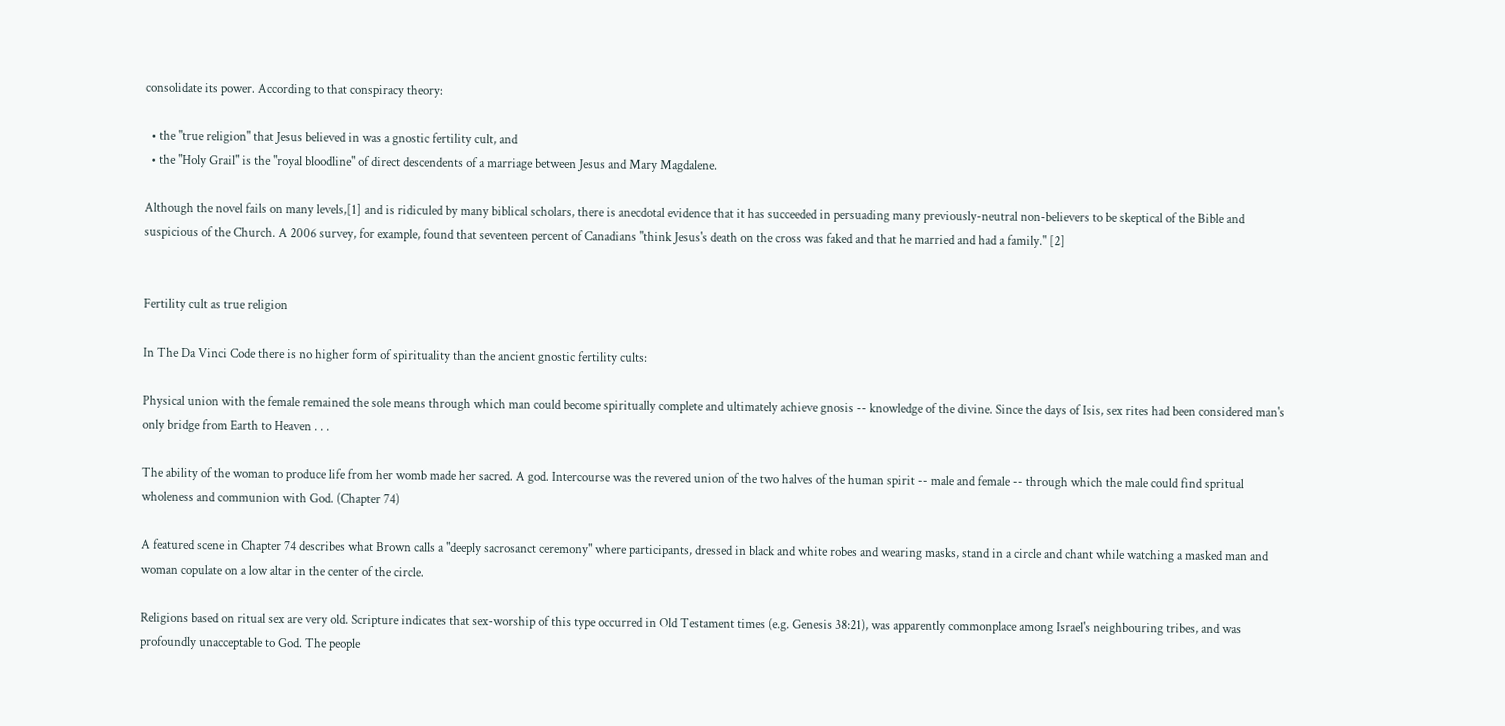consolidate its power. According to that conspiracy theory:

  • the "true religion" that Jesus believed in was a gnostic fertility cult, and
  • the "Holy Grail" is the "royal bloodline" of direct descendents of a marriage between Jesus and Mary Magdalene.

Although the novel fails on many levels,[1] and is ridiculed by many biblical scholars, there is anecdotal evidence that it has succeeded in persuading many previously-neutral non-believers to be skeptical of the Bible and suspicious of the Church. A 2006 survey, for example, found that seventeen percent of Canadians "think Jesus's death on the cross was faked and that he married and had a family." [2]


Fertility cult as true religion

In The Da Vinci Code there is no higher form of spirituality than the ancient gnostic fertility cults:

Physical union with the female remained the sole means through which man could become spiritually complete and ultimately achieve gnosis -- knowledge of the divine. Since the days of Isis, sex rites had been considered man's only bridge from Earth to Heaven . . .

The ability of the woman to produce life from her womb made her sacred. A god. Intercourse was the revered union of the two halves of the human spirit -- male and female -- through which the male could find spritual wholeness and communion with God. (Chapter 74)

A featured scene in Chapter 74 describes what Brown calls a "deeply sacrosanct ceremony" where participants, dressed in black and white robes and wearing masks, stand in a circle and chant while watching a masked man and woman copulate on a low altar in the center of the circle.

Religions based on ritual sex are very old. Scripture indicates that sex-worship of this type occurred in Old Testament times (e.g. Genesis 38:21), was apparently commonplace among Israel's neighbouring tribes, and was profoundly unacceptable to God. The people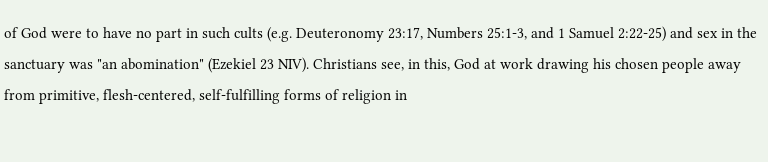of God were to have no part in such cults (e.g. Deuteronomy 23:17, Numbers 25:1-3, and 1 Samuel 2:22-25) and sex in the sanctuary was "an abomination" (Ezekiel 23 NIV). Christians see, in this, God at work drawing his chosen people away from primitive, flesh-centered, self-fulfilling forms of religion in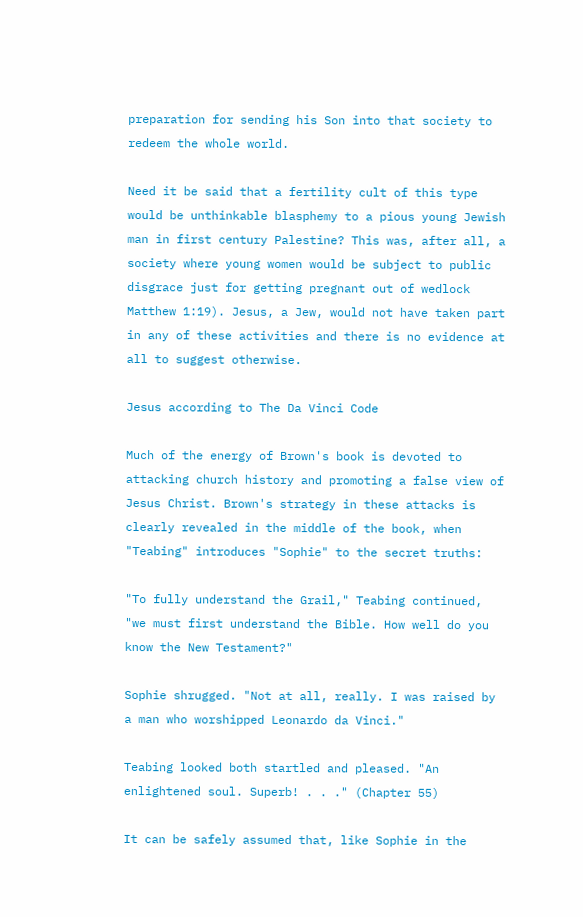preparation for sending his Son into that society to redeem the whole world.

Need it be said that a fertility cult of this type would be unthinkable blasphemy to a pious young Jewish man in first century Palestine? This was, after all, a society where young women would be subject to public disgrace just for getting pregnant out of wedlock Matthew 1:19). Jesus, a Jew, would not have taken part in any of these activities and there is no evidence at all to suggest otherwise.

Jesus according to The Da Vinci Code

Much of the energy of Brown's book is devoted to attacking church history and promoting a false view of Jesus Christ. Brown's strategy in these attacks is clearly revealed in the middle of the book, when "Teabing" introduces "Sophie" to the secret truths:

"To fully understand the Grail," Teabing continued, "we must first understand the Bible. How well do you know the New Testament?"

Sophie shrugged. "Not at all, really. I was raised by a man who worshipped Leonardo da Vinci."

Teabing looked both startled and pleased. "An enlightened soul. Superb! . . ." (Chapter 55)

It can be safely assumed that, like Sophie in the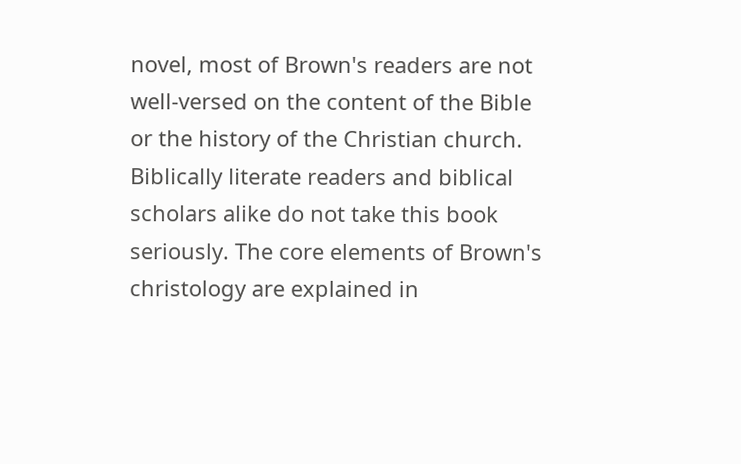novel, most of Brown's readers are not well-versed on the content of the Bible or the history of the Christian church. Biblically literate readers and biblical scholars alike do not take this book seriously. The core elements of Brown's christology are explained in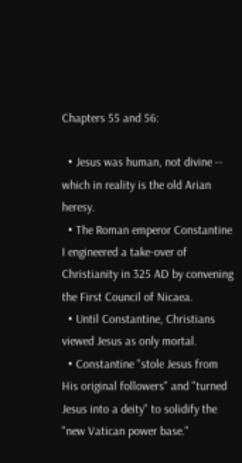Chapters 55 and 56:

  • Jesus was human, not divine -- which in reality is the old Arian heresy.
  • The Roman emperor Constantine I engineered a take-over of Christianity in 325 AD by convening the First Council of Nicaea.
  • Until Constantine, Christians viewed Jesus as only mortal.
  • Constantine "stole Jesus from His original followers" and "turned Jesus into a deity" to solidify the "new Vatican power base."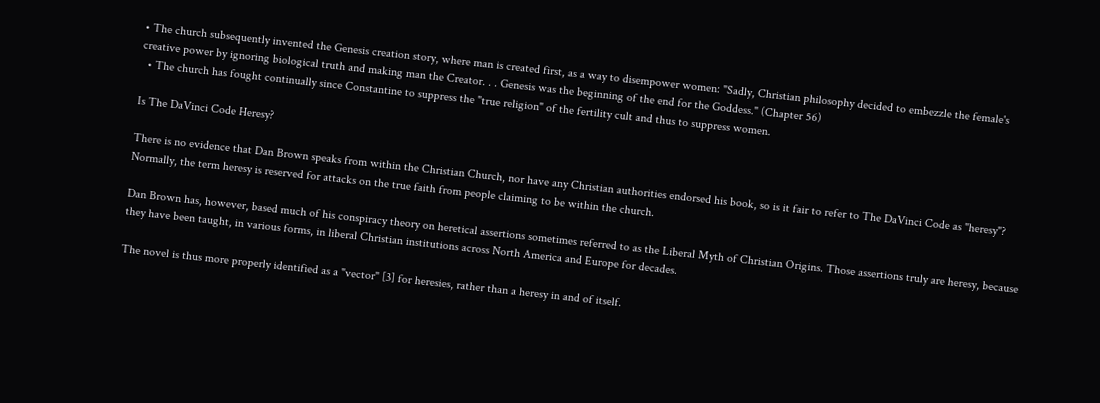• The church subsequently invented the Genesis creation story, where man is created first, as a way to disempower women: "Sadly, Christian philosophy decided to embezzle the female's creative power by ignoring biological truth and making man the Creator. . . Genesis was the beginning of the end for the Goddess." (Chapter 56)
  • The church has fought continually since Constantine to suppress the "true religion" of the fertility cult and thus to suppress women.

Is The DaVinci Code Heresy?

There is no evidence that Dan Brown speaks from within the Christian Church, nor have any Christian authorities endorsed his book, so is it fair to refer to The DaVinci Code as "heresy"? Normally, the term heresy is reserved for attacks on the true faith from people claiming to be within the church.

Dan Brown has, however, based much of his conspiracy theory on heretical assertions sometimes referred to as the Liberal Myth of Christian Origins. Those assertions truly are heresy, because they have been taught, in various forms, in liberal Christian institutions across North America and Europe for decades.

The novel is thus more properly identified as a "vector" [3] for heresies, rather than a heresy in and of itself.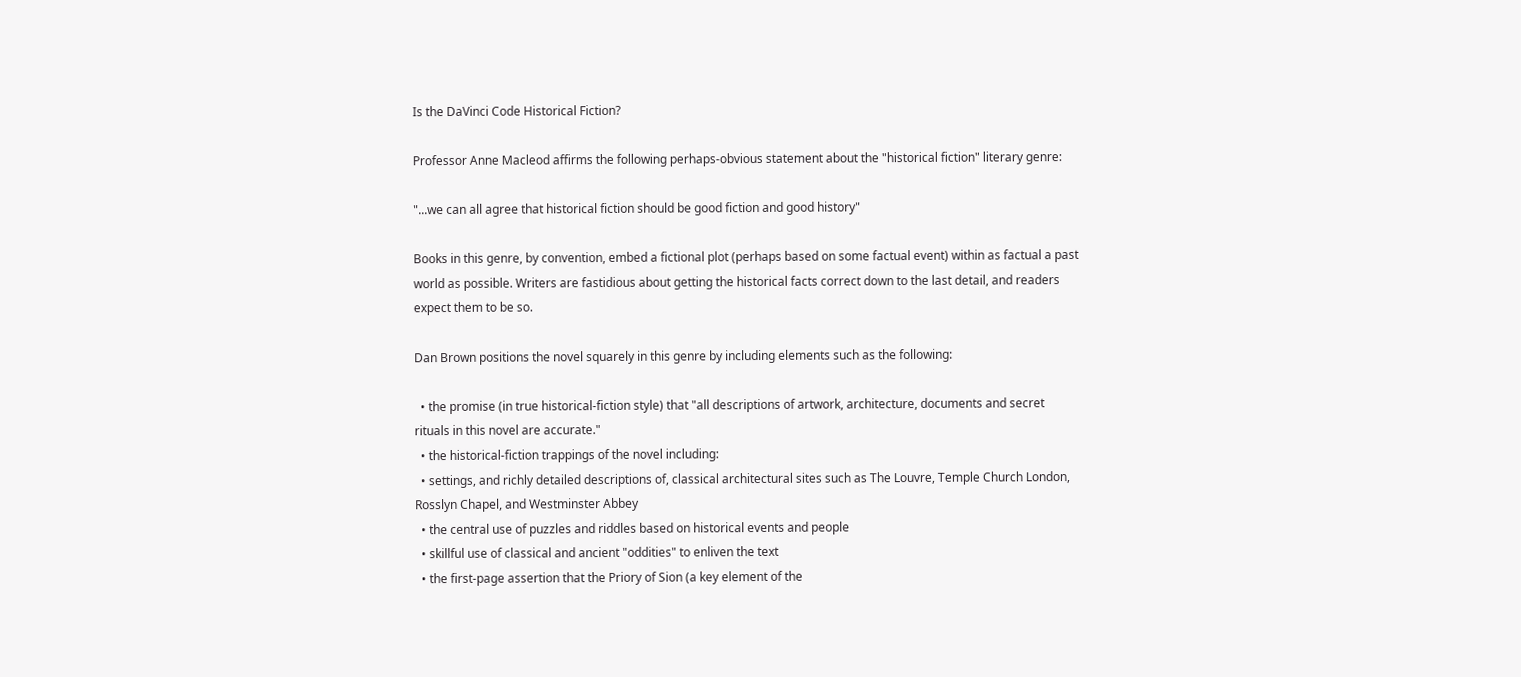Is the DaVinci Code Historical Fiction?

Professor Anne Macleod affirms the following perhaps-obvious statement about the "historical fiction" literary genre:

"...we can all agree that historical fiction should be good fiction and good history"

Books in this genre, by convention, embed a fictional plot (perhaps based on some factual event) within as factual a past world as possible. Writers are fastidious about getting the historical facts correct down to the last detail, and readers expect them to be so.

Dan Brown positions the novel squarely in this genre by including elements such as the following:

  • the promise (in true historical-fiction style) that "all descriptions of artwork, architecture, documents and secret rituals in this novel are accurate."
  • the historical-fiction trappings of the novel including:
  • settings, and richly detailed descriptions of, classical architectural sites such as The Louvre, Temple Church London, Rosslyn Chapel, and Westminster Abbey
  • the central use of puzzles and riddles based on historical events and people
  • skillful use of classical and ancient "oddities" to enliven the text
  • the first-page assertion that the Priory of Sion (a key element of the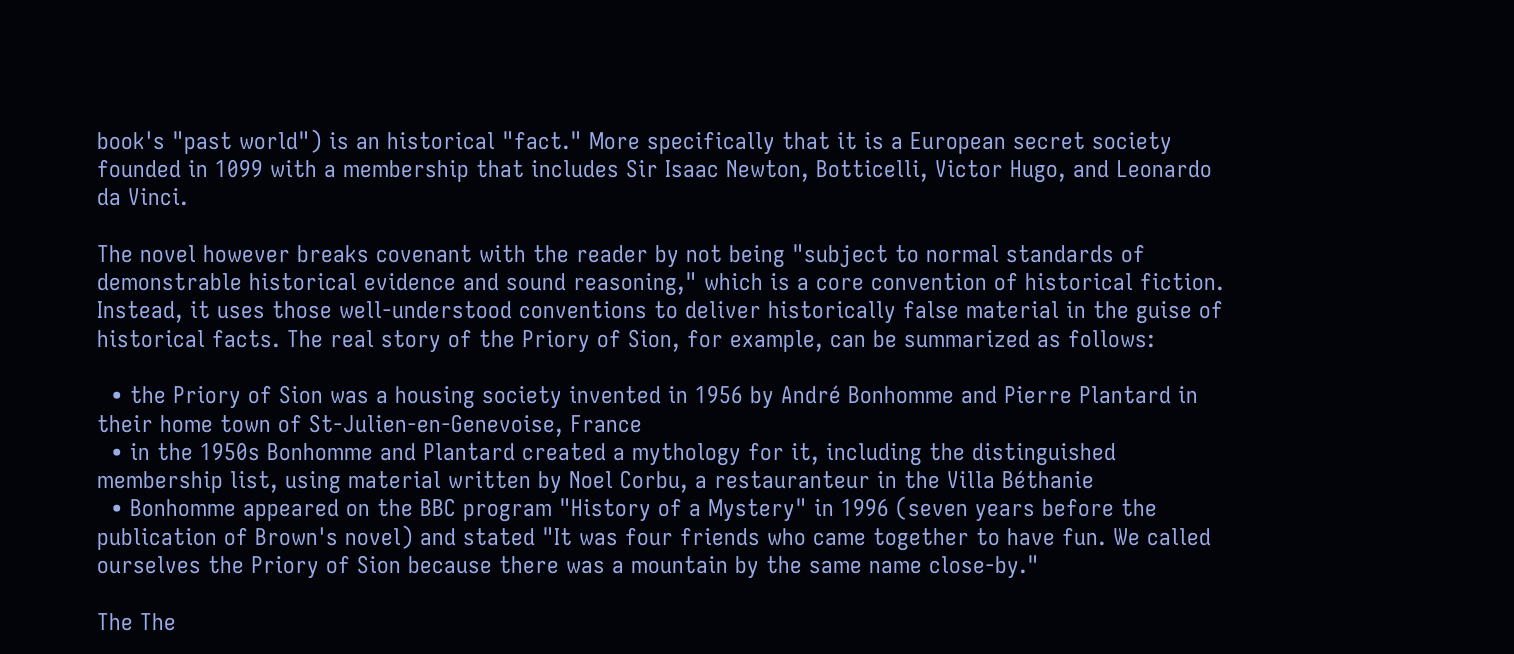book's "past world") is an historical "fact." More specifically that it is a European secret society founded in 1099 with a membership that includes Sir Isaac Newton, Botticelli, Victor Hugo, and Leonardo da Vinci.

The novel however breaks covenant with the reader by not being "subject to normal standards of demonstrable historical evidence and sound reasoning," which is a core convention of historical fiction. Instead, it uses those well-understood conventions to deliver historically false material in the guise of historical facts. The real story of the Priory of Sion, for example, can be summarized as follows:

  • the Priory of Sion was a housing society invented in 1956 by André Bonhomme and Pierre Plantard in their home town of St-Julien-en-Genevoise, France
  • in the 1950s Bonhomme and Plantard created a mythology for it, including the distinguished membership list, using material written by Noel Corbu, a restauranteur in the Villa Béthanie
  • Bonhomme appeared on the BBC program "History of a Mystery" in 1996 (seven years before the publication of Brown's novel) and stated "It was four friends who came together to have fun. We called ourselves the Priory of Sion because there was a mountain by the same name close-by."

The The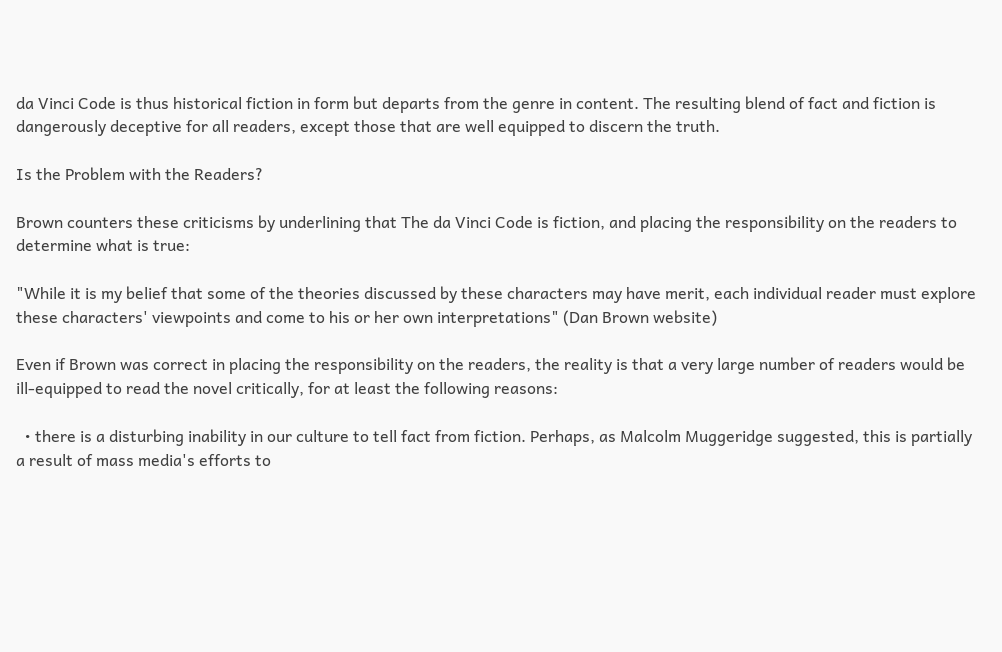da Vinci Code is thus historical fiction in form but departs from the genre in content. The resulting blend of fact and fiction is dangerously deceptive for all readers, except those that are well equipped to discern the truth.

Is the Problem with the Readers?

Brown counters these criticisms by underlining that The da Vinci Code is fiction, and placing the responsibility on the readers to determine what is true:

"While it is my belief that some of the theories discussed by these characters may have merit, each individual reader must explore these characters' viewpoints and come to his or her own interpretations" (Dan Brown website)

Even if Brown was correct in placing the responsibility on the readers, the reality is that a very large number of readers would be ill-equipped to read the novel critically, for at least the following reasons:

  • there is a disturbing inability in our culture to tell fact from fiction. Perhaps, as Malcolm Muggeridge suggested, this is partially a result of mass media's efforts to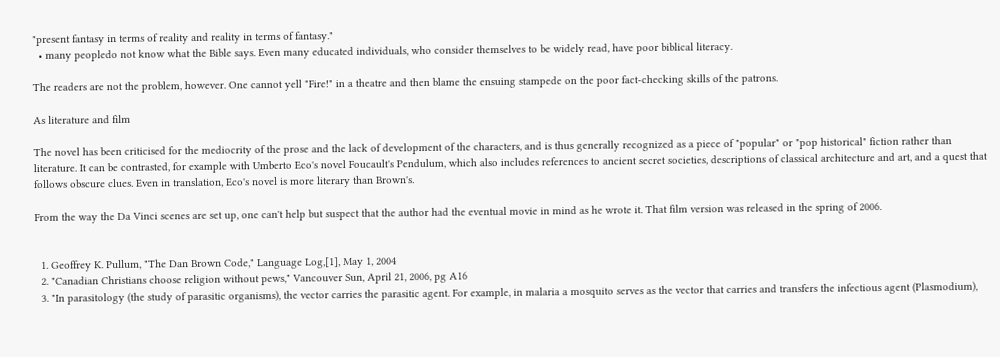"present fantasy in terms of reality and reality in terms of fantasy."
  • many peopledo not know what the Bible says. Even many educated individuals, who consider themselves to be widely read, have poor biblical literacy.

The readers are not the problem, however. One cannot yell "Fire!" in a theatre and then blame the ensuing stampede on the poor fact-checking skills of the patrons.

As literature and film

The novel has been criticised for the mediocrity of the prose and the lack of development of the characters, and is thus generally recognized as a piece of "popular" or "pop historical" fiction rather than literature. It can be contrasted, for example with Umberto Eco's novel Foucault's Pendulum, which also includes references to ancient secret societies, descriptions of classical architecture and art, and a quest that follows obscure clues. Even in translation, Eco's novel is more literary than Brown's.

From the way the Da Vinci scenes are set up, one can't help but suspect that the author had the eventual movie in mind as he wrote it. That film version was released in the spring of 2006.


  1. Geoffrey K. Pullum, "The Dan Brown Code," Language Log,[1], May 1, 2004
  2. "Canadian Christians choose religion without pews," Vancouver Sun, April 21, 2006, pg A16
  3. "In parasitology (the study of parasitic organisms), the vector carries the parasitic agent. For example, in malaria a mosquito serves as the vector that carries and transfers the infectious agent (Plasmodium),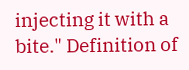injecting it with a bite." Definition of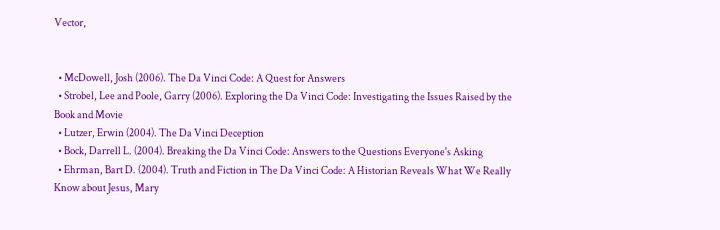Vector,


  • McDowell, Josh (2006). The Da Vinci Code: A Quest for Answers
  • Strobel, Lee and Poole, Garry (2006). Exploring the Da Vinci Code: Investigating the Issues Raised by the Book and Movie
  • Lutzer, Erwin (2004). The Da Vinci Deception
  • Bock, Darrell L. (2004). Breaking the Da Vinci Code: Answers to the Questions Everyone's Asking
  • Ehrman, Bart D. (2004). Truth and Fiction in The Da Vinci Code: A Historian Reveals What We Really Know about Jesus, Mary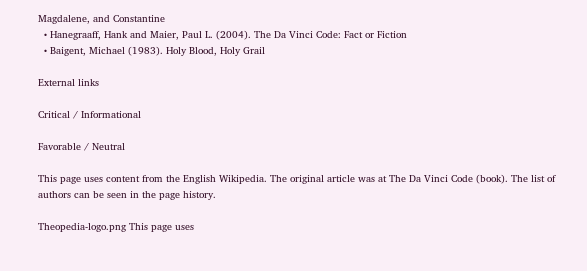Magdalene, and Constantine
  • Hanegraaff, Hank and Maier, Paul L. (2004). The Da Vinci Code: Fact or Fiction
  • Baigent, Michael (1983). Holy Blood, Holy Grail

External links

Critical / Informational

Favorable / Neutral

This page uses content from the English Wikipedia. The original article was at The Da Vinci Code (book). The list of authors can be seen in the page history.

Theopedia-logo.png This page uses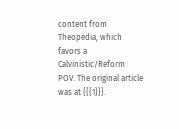content from Theopedia, which favors a Calvinistic/Reform POV. The original article was at {{{1}}}.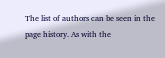The list of authors can be seen in the page history. As with the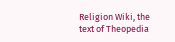Religion Wiki, the text of Theopedia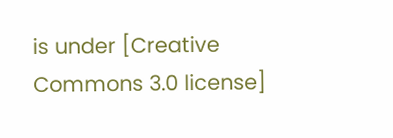is under [Creative Commons 3.0 license]